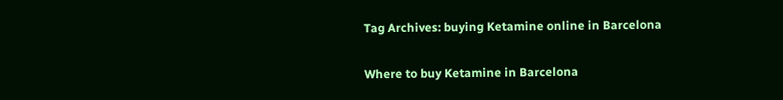Tag Archives: buying Ketamine online in Barcelona

Where to buy Ketamine in Barcelona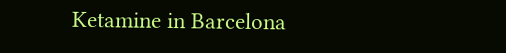Ketamine in Barcelona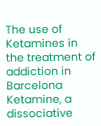The use of Ketamines in the treatment of addiction in Barcelona Ketamine, a dissociative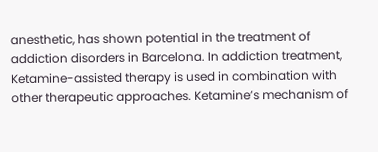anesthetic, has shown potential in the treatment of addiction disorders in Barcelona. In addiction treatment, Ketamine-assisted therapy is used in combination with other therapeutic approaches. Ketamine’s mechanism of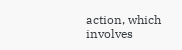action, which involves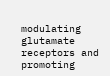modulating glutamate receptors and promoting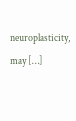neuroplasticity, may […]